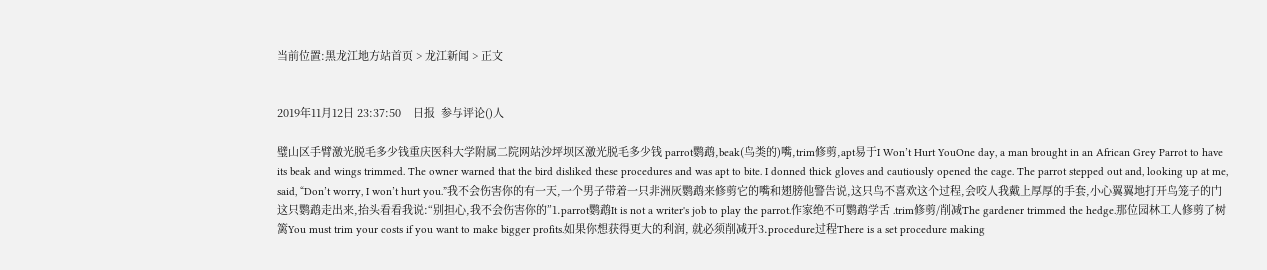当前位置:黑龙江地方站首页 > 龙江新闻 > 正文


2019年11月12日 23:37:50    日报  参与评论()人

璧山区手臂激光脱毛多少钱重庆医科大学附属二院网站沙坪坝区激光脱毛多少钱 parrot鹦鹉,beak(鸟类的)嘴,trim修剪,apt易于I Won’t Hurt YouOne day, a man brought in an African Grey Parrot to have its beak and wings trimmed. The owner warned that the bird disliked these procedures and was apt to bite. I donned thick gloves and cautiously opened the cage. The parrot stepped out and, looking up at me, said, “Don’t worry, I won’t hurt you.”我不会伤害你的有一天,一个男子带着一只非洲灰鹦鹉来修剪它的嘴和翅膀他警告说,这只鸟不喜欢这个过程,会咬人我戴上厚厚的手套,小心翼翼地打开鸟笼子的门这只鹦鹉走出来,抬头看看我说:“别担心,我不会伤害你的”1.parrot鹦鹉It is not a writer's job to play the parrot.作家绝不可鹦鹉学舌 .trim修剪/削减The gardener trimmed the hedge.那位园林工人修剪了树篱You must trim your costs if you want to make bigger profits.如果你想获得更大的利润, 就必须削减开3.procedure过程There is a set procedure making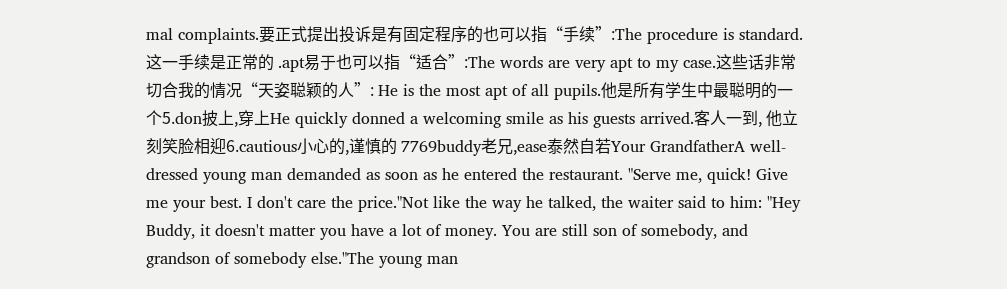mal complaints.要正式提出投诉是有固定程序的也可以指“手续”:The procedure is standard.这一手续是正常的 .apt易于也可以指“适合”:The words are very apt to my case.这些话非常切合我的情况“天姿聪颖的人”: He is the most apt of all pupils.他是所有学生中最聪明的一个5.don披上,穿上He quickly donned a welcoming smile as his guests arrived.客人一到, 他立刻笑脸相迎6.cautious小心的,谨慎的 7769buddy老兄,ease泰然自若Your GrandfatherA well-dressed young man demanded as soon as he entered the restaurant. "Serve me, quick! Give me your best. I don't care the price."Not like the way he talked, the waiter said to him: "Hey Buddy, it doesn't matter you have a lot of money. You are still son of somebody, and grandson of somebody else."The young man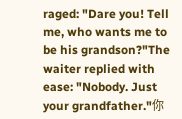raged: "Dare you! Tell me, who wants me to be his grandson?"The waiter replied with ease: "Nobody. Just your grandfather."你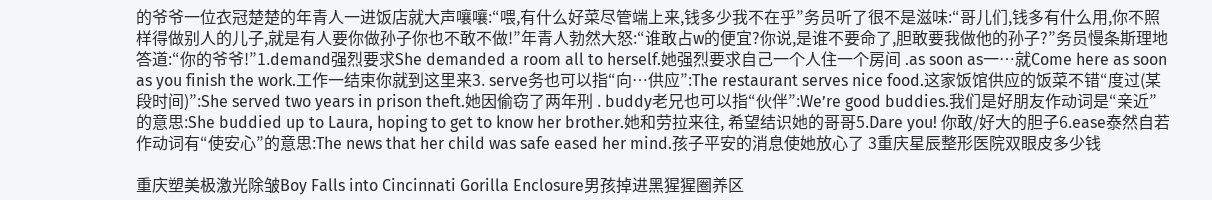的爷爷一位衣冠楚楚的年青人一进饭店就大声嚷嚷:“喂,有什么好菜尽管端上来,钱多少我不在乎”务员听了很不是滋味:“哥儿们,钱多有什么用,你不照样得做别人的儿子,就是有人要你做孙子你也不敢不做!”年青人勃然大怒:“谁敢占w的便宜?你说,是谁不要命了,胆敢要我做他的孙子?”务员慢条斯理地答道:“你的爷爷!”1.demand强烈要求She demanded a room all to herself.她强烈要求自己一个人住一个房间 .as soon as一…就Come here as soon as you finish the work.工作一结束你就到这里来3. serve务也可以指“向…供应”:The restaurant serves nice food.这家饭馆供应的饭菜不错“度过(某段时间)”:She served two years in prison theft.她因偷窃了两年刑 . buddy老兄也可以指“伙伴”:We’re good buddies.我们是好朋友作动词是“亲近”的意思:She buddied up to Laura, hoping to get to know her brother.她和劳拉来往, 希望结识她的哥哥5.Dare you! 你敢/好大的胆子6.ease泰然自若作动词有“使安心”的意思:The news that her child was safe eased her mind.孩子平安的消息使她放心了 3重庆星辰整形医院双眼皮多少钱

重庆塑美极激光除皱Boy Falls into Cincinnati Gorilla Enclosure男孩掉进黑猩猩圈养区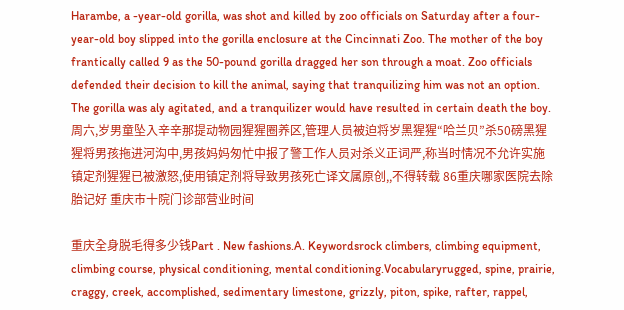Harambe, a -year-old gorilla, was shot and killed by zoo officials on Saturday after a four-year-old boy slipped into the gorilla enclosure at the Cincinnati Zoo. The mother of the boy frantically called 9 as the 50-pound gorilla dragged her son through a moat. Zoo officials defended their decision to kill the animal, saying that tranquilizing him was not an option. The gorilla was aly agitated, and a tranquilizer would have resulted in certain death the boy.周六,岁男童坠入辛辛那提动物园猩猩圈养区,管理人员被迫将岁黑猩猩“哈兰贝”杀50磅黑猩猩将男孩拖进河沟中,男孩妈妈匆忙中报了警工作人员对杀义正词严,称当时情况不允许实施镇定剂猩猩已被激怒,使用镇定剂将导致男孩死亡译文属原创,,不得转载 86重庆哪家医院去除胎记好 重庆市十院门诊部营业时间

重庆全身脱毛得多少钱Part . New fashions.A. Keywordsrock climbers, climbing equipment, climbing course, physical conditioning, mental conditioning.Vocabularyrugged, spine, prairie, craggy, creek, accomplished, sedimentary limestone, grizzly, piton, spike, rafter, rappel,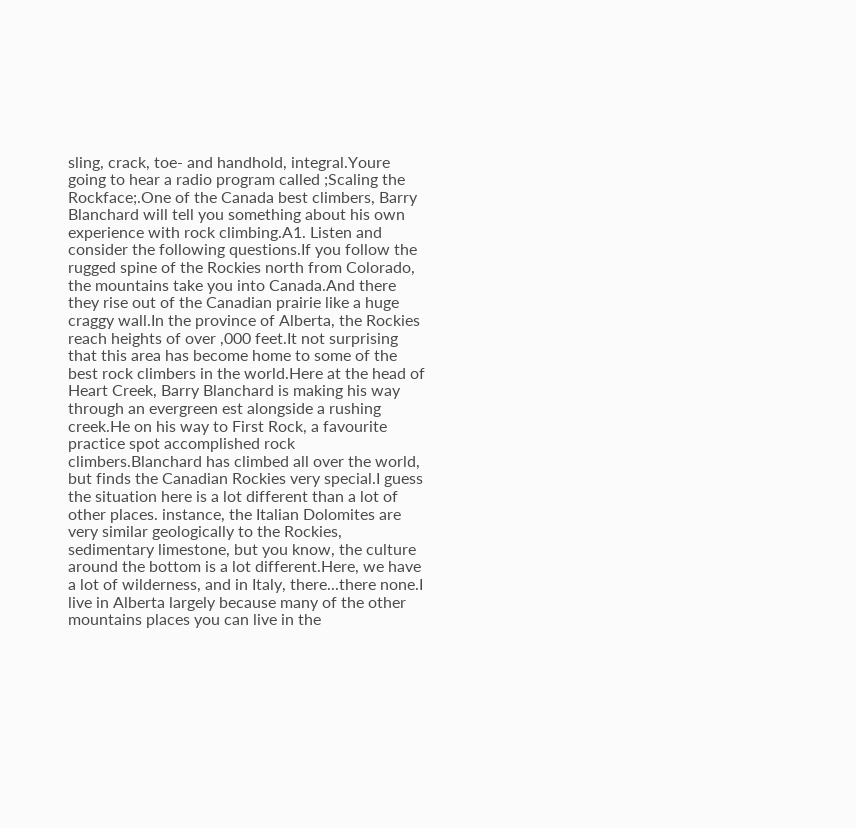sling, crack, toe- and handhold, integral.Youre going to hear a radio program called ;Scaling the Rockface;.One of the Canada best climbers, Barry Blanchard will tell you something about his own experience with rock climbing.A1. Listen and consider the following questions.If you follow the rugged spine of the Rockies north from Colorado, the mountains take you into Canada.And there they rise out of the Canadian prairie like a huge craggy wall.In the province of Alberta, the Rockies reach heights of over ,000 feet.It not surprising that this area has become home to some of the best rock climbers in the world.Here at the head of Heart Creek, Barry Blanchard is making his way through an evergreen est alongside a rushing creek.He on his way to First Rock, a favourite practice spot accomplished rock climbers.Blanchard has climbed all over the world, but finds the Canadian Rockies very special.I guess the situation here is a lot different than a lot of other places. instance, the Italian Dolomites are very similar geologically to the Rockies, sedimentary limestone, but you know, the culture around the bottom is a lot different.Here, we have a lot of wilderness, and in Italy, there...there none.I live in Alberta largely because many of the other mountains places you can live in the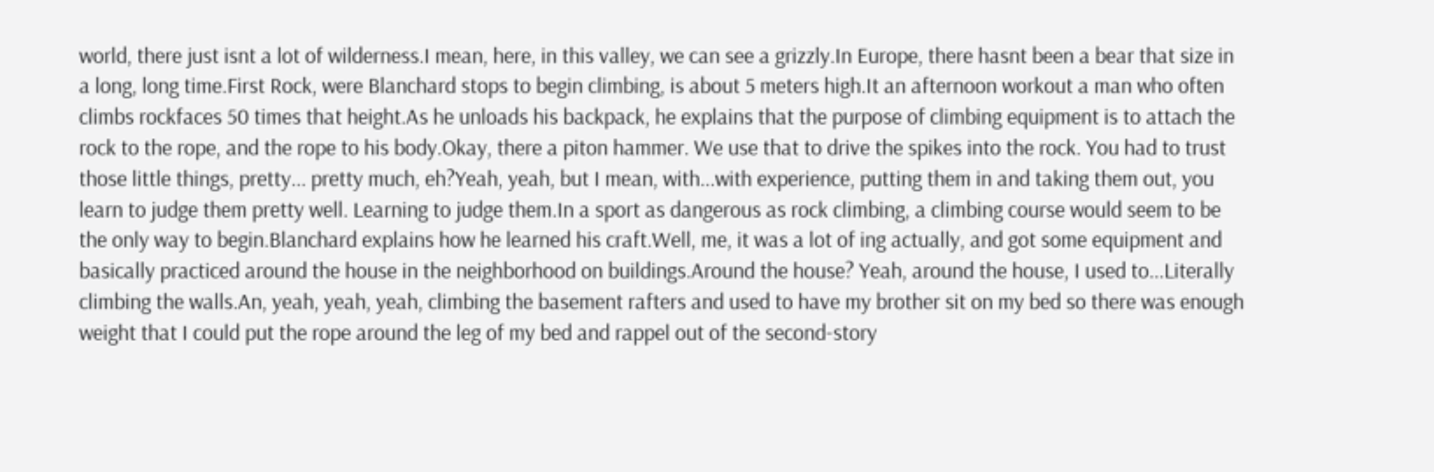world, there just isnt a lot of wilderness.I mean, here, in this valley, we can see a grizzly.In Europe, there hasnt been a bear that size in a long, long time.First Rock, were Blanchard stops to begin climbing, is about 5 meters high.It an afternoon workout a man who often climbs rockfaces 50 times that height.As he unloads his backpack, he explains that the purpose of climbing equipment is to attach the rock to the rope, and the rope to his body.Okay, there a piton hammer. We use that to drive the spikes into the rock. You had to trust those little things, pretty... pretty much, eh?Yeah, yeah, but I mean, with...with experience, putting them in and taking them out, you learn to judge them pretty well. Learning to judge them.In a sport as dangerous as rock climbing, a climbing course would seem to be the only way to begin.Blanchard explains how he learned his craft.Well, me, it was a lot of ing actually, and got some equipment and basically practiced around the house in the neighborhood on buildings.Around the house? Yeah, around the house, I used to...Literally climbing the walls.An, yeah, yeah, yeah, climbing the basement rafters and used to have my brother sit on my bed so there was enough weight that I could put the rope around the leg of my bed and rappel out of the second-story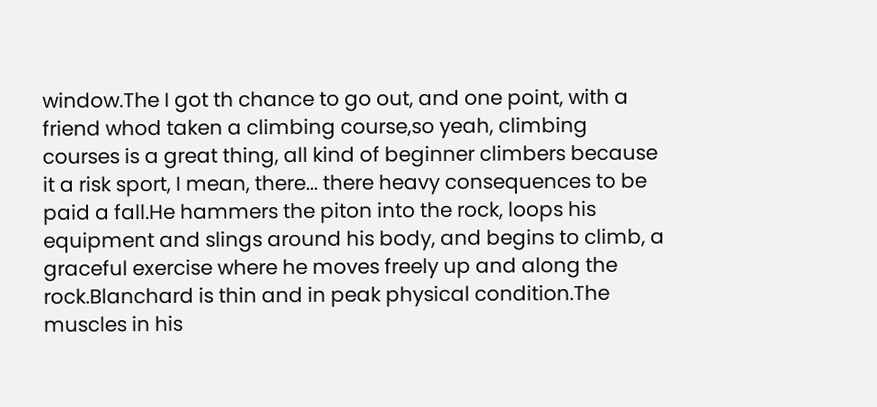window.The I got th chance to go out, and one point, with a friend whod taken a climbing course,so yeah, climbing courses is a great thing, all kind of beginner climbers because it a risk sport, I mean, there... there heavy consequences to be paid a fall.He hammers the piton into the rock, loops his equipment and slings around his body, and begins to climb, a graceful exercise where he moves freely up and along the rock.Blanchard is thin and in peak physical condition.The muscles in his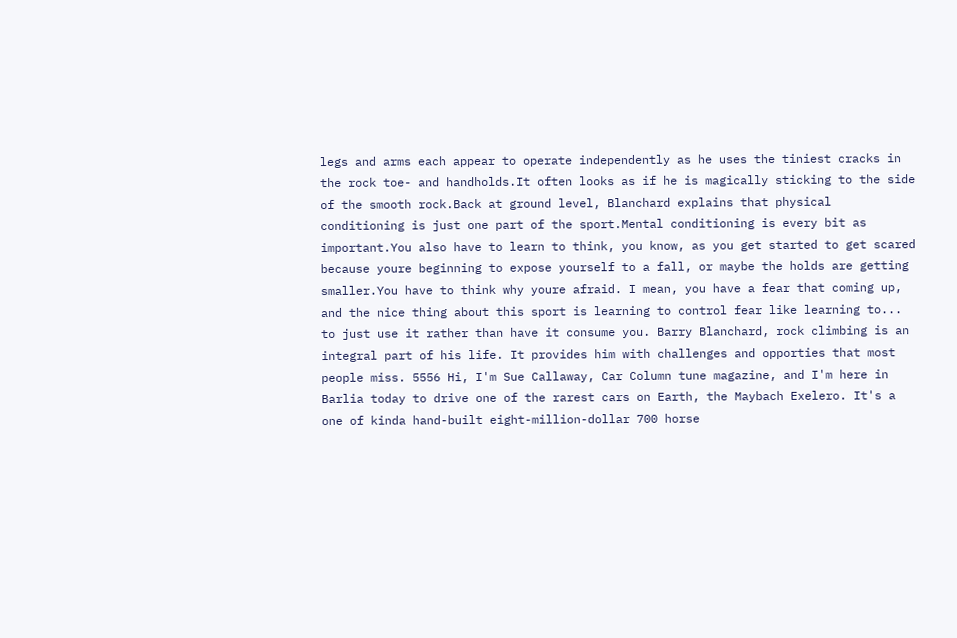legs and arms each appear to operate independently as he uses the tiniest cracks in the rock toe- and handholds.It often looks as if he is magically sticking to the side of the smooth rock.Back at ground level, Blanchard explains that physical conditioning is just one part of the sport.Mental conditioning is every bit as important.You also have to learn to think, you know, as you get started to get scared because youre beginning to expose yourself to a fall, or maybe the holds are getting smaller.You have to think why youre afraid. I mean, you have a fear that coming up, and the nice thing about this sport is learning to control fear like learning to... to just use it rather than have it consume you. Barry Blanchard, rock climbing is an integral part of his life. It provides him with challenges and opporties that most people miss. 5556 Hi, I'm Sue Callaway, Car Column tune magazine, and I'm here in Barlia today to drive one of the rarest cars on Earth, the Maybach Exelero. It's a one of kinda hand-built eight-million-dollar 700 horse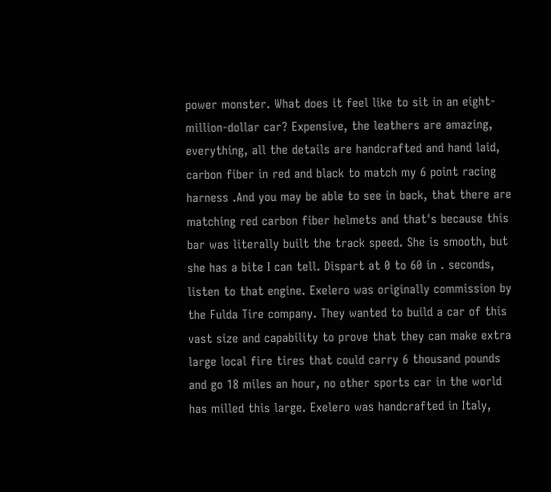power monster. What does it feel like to sit in an eight-million-dollar car? Expensive, the leathers are amazing, everything, all the details are handcrafted and hand laid, carbon fiber in red and black to match my 6 point racing harness .And you may be able to see in back, that there are matching red carbon fiber helmets and that's because this bar was literally built the track speed. She is smooth, but she has a bite I can tell. Dispart at 0 to 60 in . seconds, listen to that engine. Exelero was originally commission by the Fulda Tire company. They wanted to build a car of this vast size and capability to prove that they can make extra large local fire tires that could carry 6 thousand pounds and go 18 miles an hour, no other sports car in the world has milled this large. Exelero was handcrafted in Italy,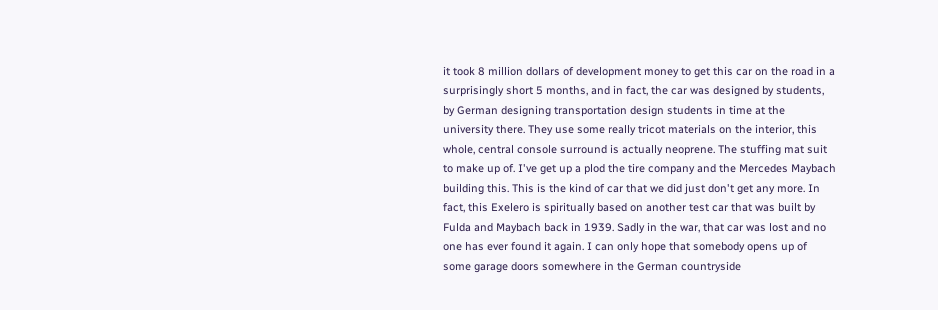it took 8 million dollars of development money to get this car on the road in a surprisingly short 5 months, and in fact, the car was designed by students, by German designing transportation design students in time at the university there. They use some really tricot materials on the interior, this whole, central console surround is actually neoprene. The stuffing mat suit to make up of. I've get up a plod the tire company and the Mercedes Maybach building this. This is the kind of car that we did just don't get any more. In fact, this Exelero is spiritually based on another test car that was built by Fulda and Maybach back in 1939. Sadly in the war, that car was lost and no one has ever found it again. I can only hope that somebody opens up of some garage doors somewhere in the German countryside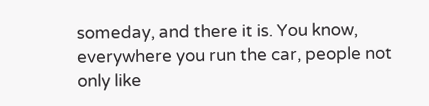someday, and there it is. You know, everywhere you run the car, people not only like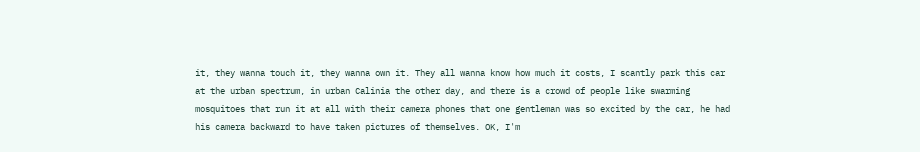it, they wanna touch it, they wanna own it. They all wanna know how much it costs, I scantly park this car at the urban spectrum, in urban Calinia the other day, and there is a crowd of people like swarming mosquitoes that run it at all with their camera phones that one gentleman was so excited by the car, he had his camera backward to have taken pictures of themselves. OK, I'm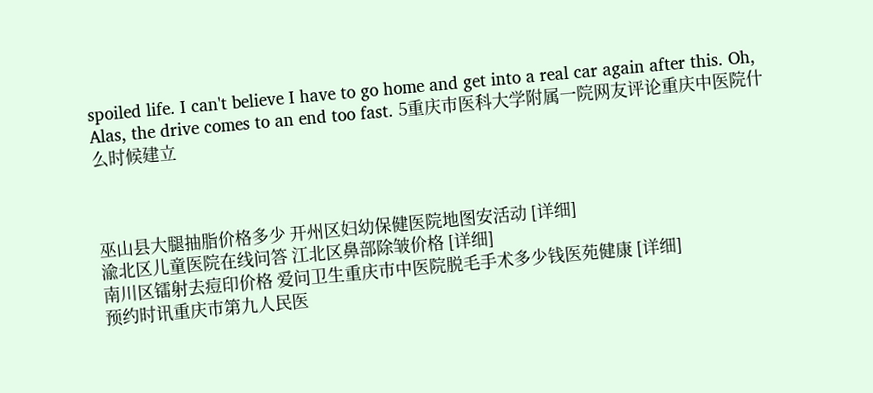spoiled life. I can't believe I have to go home and get into a real car again after this. Oh, Alas, the drive comes to an end too fast. 5重庆市医科大学附属一院网友评论重庆中医院什么时候建立



巫山县大腿抽脂价格多少 开州区妇幼保健医院地图安活动 [详细]
渝北区儿童医院在线问答 江北区鼻部除皱价格 [详细]
南川区镭射去痘印价格 爱问卫生重庆市中医院脱毛手术多少钱医苑健康 [详细]
预约时讯重庆市第九人民医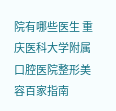院有哪些医生 重庆医科大学附属口腔医院整形美容百家指南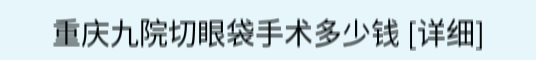重庆九院切眼袋手术多少钱 [详细]